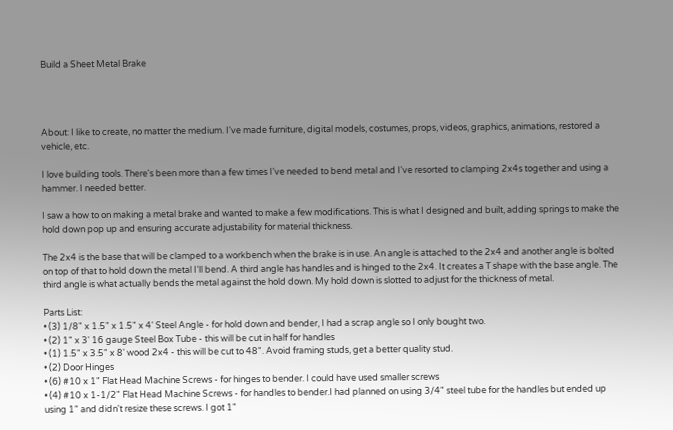Build a Sheet Metal Brake




About: I like to create, no matter the medium. I've made furniture, digital models, costumes, props, videos, graphics, animations, restored a vehicle, etc.

I love building tools. There's been more than a few times I've needed to bend metal and I've resorted to clamping 2x4s together and using a hammer. I needed better.

I saw a how to on making a metal brake and wanted to make a few modifications. This is what I designed and built, adding springs to make the hold down pop up and ensuring accurate adjustability for material thickness.

The 2x4 is the base that will be clamped to a workbench when the brake is in use. An angle is attached to the 2x4 and another angle is bolted on top of that to hold down the metal I'll bend. A third angle has handles and is hinged to the 2x4. It creates a T shape with the base angle. The third angle is what actually bends the metal against the hold down. My hold down is slotted to adjust for the thickness of metal.

Parts List:
• (3) 1/8" x 1.5" x 1.5" x 4' Steel Angle - for hold down and bender, I had a scrap angle so I only bought two.
• (2) 1" x 3' 16 gauge Steel Box Tube - this will be cut in half for handles
• (1) 1.5" x 3.5" x 8' wood 2x4 - this will be cut to 48". Avoid framing studs, get a better quality stud.
• (2) Door Hinges
• (6) #10 x 1" Flat Head Machine Screws - for hinges to bender. I could have used smaller screws
• (4) #10 x 1-1/2" Flat Head Machine Screws - for handles to bender.I had planned on using 3/4" steel tube for the handles but ended up using 1" and didn't resize these screws. I got 1"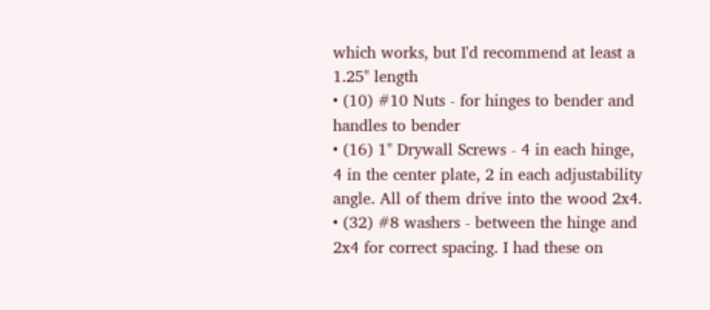which works, but I'd recommend at least a 1.25" length
• (10) #10 Nuts - for hinges to bender and handles to bender
• (16) 1" Drywall Screws - 4 in each hinge, 4 in the center plate, 2 in each adjustability angle. All of them drive into the wood 2x4.
• (32) #8 washers - between the hinge and 2x4 for correct spacing. I had these on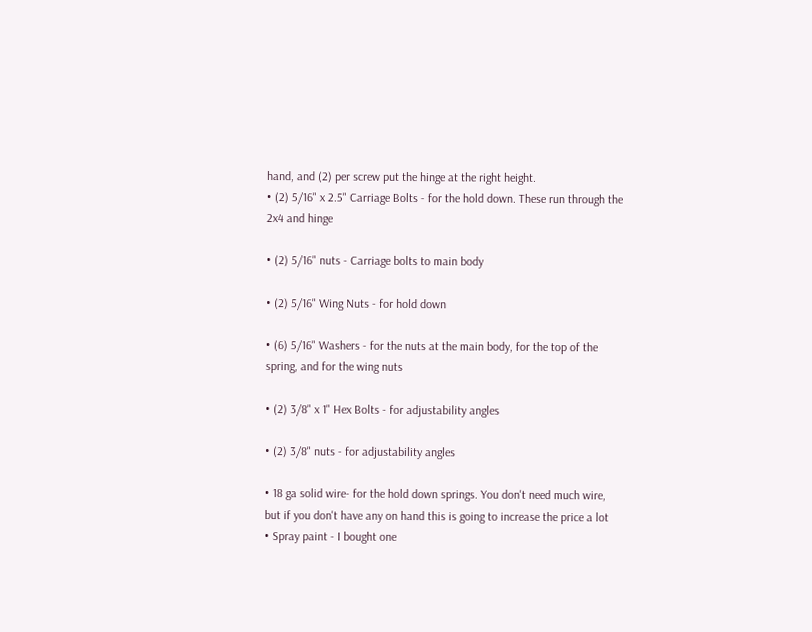hand, and (2) per screw put the hinge at the right height.
• (2) 5/16" x 2.5" Carriage Bolts - for the hold down. These run through the 2x4 and hinge

• (2) 5/16" nuts - Carriage bolts to main body

• (2) 5/16" Wing Nuts - for hold down

• (6) 5/16" Washers - for the nuts at the main body, for the top of the spring, and for the wing nuts

• (2) 3/8" x 1" Hex Bolts - for adjustability angles

• (2) 3/8" nuts - for adjustability angles

• 18 ga solid wire- for the hold down springs. You don't need much wire, but if you don't have any on hand this is going to increase the price a lot
• Spray paint - I bought one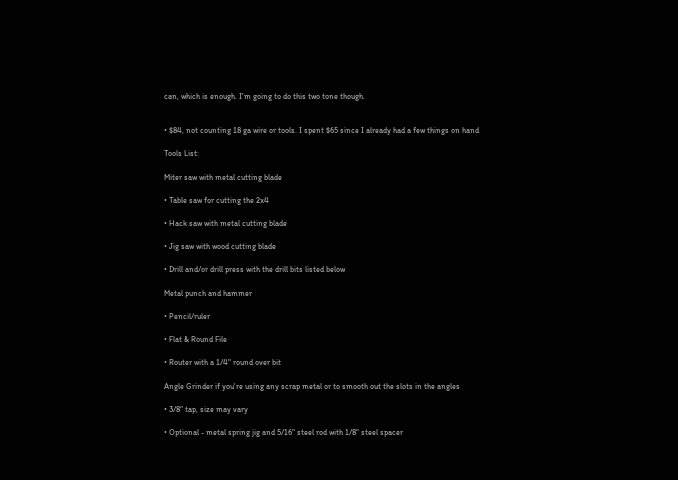can, which is enough. I'm going to do this two tone though.


• $84, not counting 18 ga wire or tools. I spent $65 since I already had a few things on hand

Tools List:

Miter saw with metal cutting blade

• Table saw for cutting the 2x4

• Hack saw with metal cutting blade

• Jig saw with wood cutting blade

• Drill and/or drill press with the drill bits listed below

Metal punch and hammer

• Pencil/ruler

• Flat & Round File

• Router with a 1/4" round over bit

Angle Grinder if you're using any scrap metal or to smooth out the slots in the angles

• 3/8" tap, size may vary

• Optional - metal spring jig and 5/16" steel rod with 1/8" steel spacer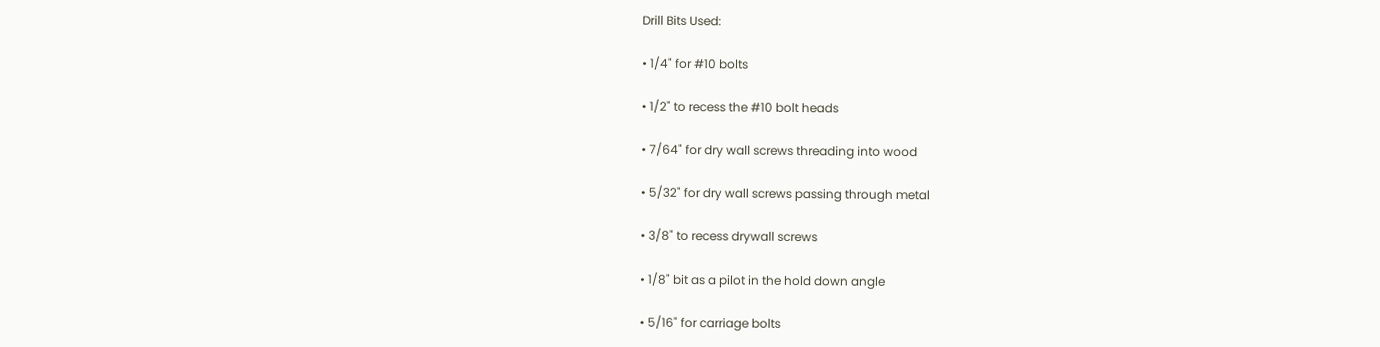Drill Bits Used:

• 1/4" for #10 bolts

• 1/2" to recess the #10 bolt heads

• 7/64" for dry wall screws threading into wood

• 5/32" for dry wall screws passing through metal

• 3/8" to recess drywall screws

• 1/8" bit as a pilot in the hold down angle

• 5/16" for carriage bolts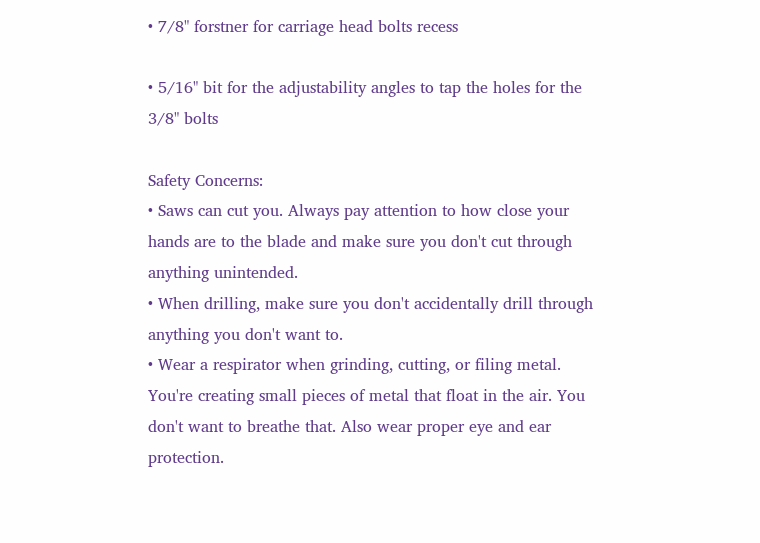• 7/8" forstner for carriage head bolts recess

• 5/16" bit for the adjustability angles to tap the holes for the 3/8" bolts

Safety Concerns:
• Saws can cut you. Always pay attention to how close your hands are to the blade and make sure you don't cut through anything unintended.
• When drilling, make sure you don't accidentally drill through anything you don't want to.
• Wear a respirator when grinding, cutting, or filing metal. You're creating small pieces of metal that float in the air. You don't want to breathe that. Also wear proper eye and ear protection.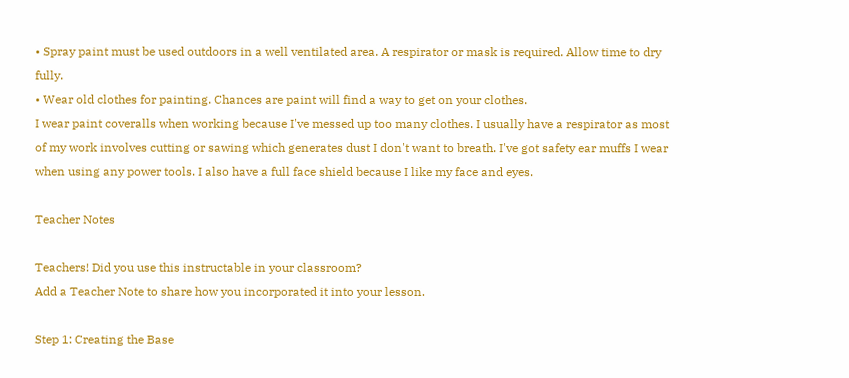• Spray paint must be used outdoors in a well ventilated area. A respirator or mask is required. Allow time to dry fully.
• Wear old clothes for painting. Chances are paint will find a way to get on your clothes.
I wear paint coveralls when working because I've messed up too many clothes. I usually have a respirator as most of my work involves cutting or sawing which generates dust I don't want to breath. I've got safety ear muffs I wear when using any power tools. I also have a full face shield because I like my face and eyes.

Teacher Notes

Teachers! Did you use this instructable in your classroom?
Add a Teacher Note to share how you incorporated it into your lesson.

Step 1: Creating the Base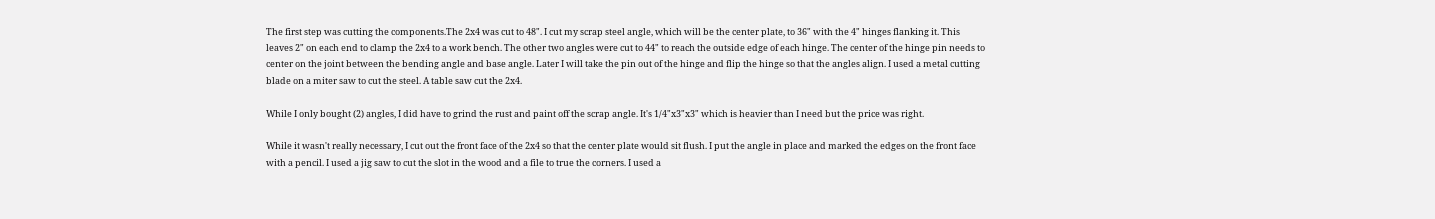The first step was cutting the components.The 2x4 was cut to 48". I cut my scrap steel angle, which will be the center plate, to 36" with the 4" hinges flanking it. This leaves 2" on each end to clamp the 2x4 to a work bench. The other two angles were cut to 44" to reach the outside edge of each hinge. The center of the hinge pin needs to center on the joint between the bending angle and base angle. Later I will take the pin out of the hinge and flip the hinge so that the angles align. I used a metal cutting blade on a miter saw to cut the steel. A table saw cut the 2x4.

While I only bought (2) angles, I did have to grind the rust and paint off the scrap angle. It's 1/4"x3"x3" which is heavier than I need but the price was right.

While it wasn't really necessary, I cut out the front face of the 2x4 so that the center plate would sit flush. I put the angle in place and marked the edges on the front face with a pencil. I used a jig saw to cut the slot in the wood and a file to true the corners. I used a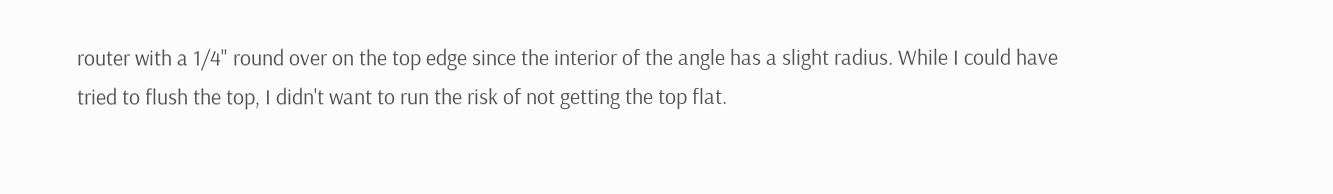router with a 1/4" round over on the top edge since the interior of the angle has a slight radius. While I could have tried to flush the top, I didn't want to run the risk of not getting the top flat.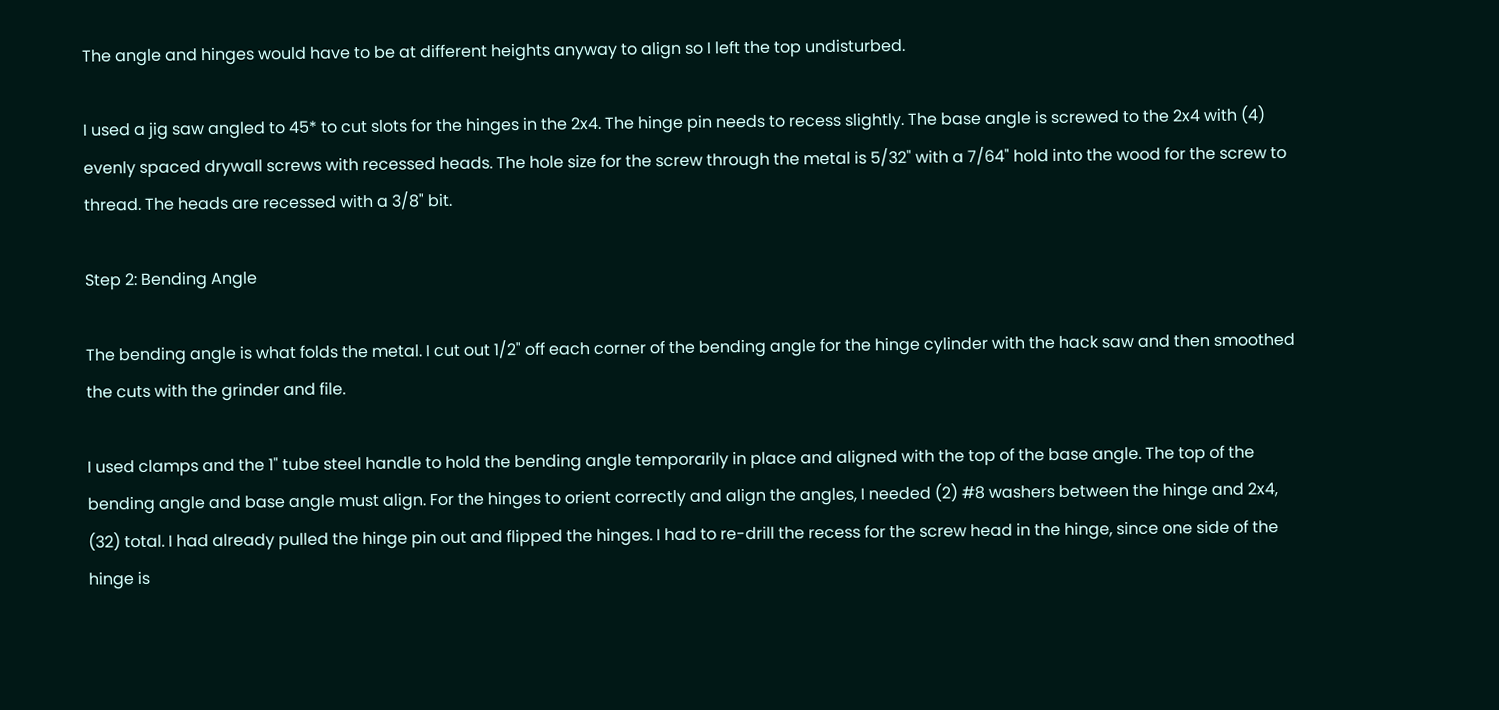The angle and hinges would have to be at different heights anyway to align so I left the top undisturbed.

I used a jig saw angled to 45* to cut slots for the hinges in the 2x4. The hinge pin needs to recess slightly. The base angle is screwed to the 2x4 with (4) evenly spaced drywall screws with recessed heads. The hole size for the screw through the metal is 5/32" with a 7/64" hold into the wood for the screw to thread. The heads are recessed with a 3/8" bit.

Step 2: Bending Angle

The bending angle is what folds the metal. I cut out 1/2" off each corner of the bending angle for the hinge cylinder with the hack saw and then smoothed the cuts with the grinder and file.

I used clamps and the 1" tube steel handle to hold the bending angle temporarily in place and aligned with the top of the base angle. The top of the bending angle and base angle must align. For the hinges to orient correctly and align the angles, I needed (2) #8 washers between the hinge and 2x4, (32) total. I had already pulled the hinge pin out and flipped the hinges. I had to re-drill the recess for the screw head in the hinge, since one side of the hinge is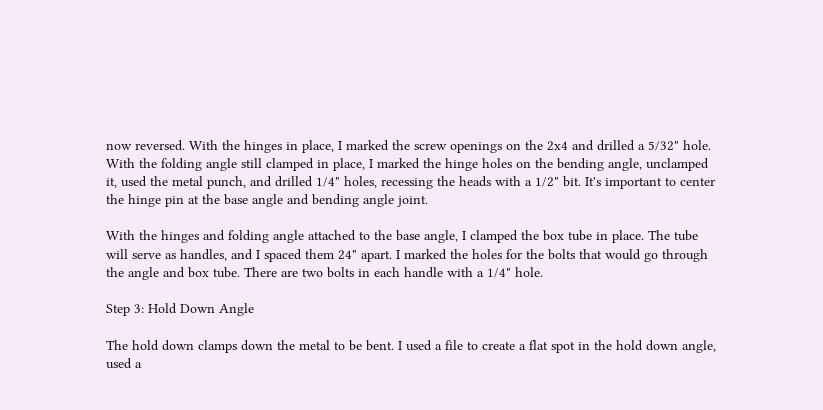now reversed. With the hinges in place, I marked the screw openings on the 2x4 and drilled a 5/32" hole. With the folding angle still clamped in place, I marked the hinge holes on the bending angle, unclamped it, used the metal punch, and drilled 1/4" holes, recessing the heads with a 1/2" bit. It's important to center the hinge pin at the base angle and bending angle joint.

With the hinges and folding angle attached to the base angle, I clamped the box tube in place. The tube will serve as handles, and I spaced them 24" apart. I marked the holes for the bolts that would go through the angle and box tube. There are two bolts in each handle with a 1/4" hole.

Step 3: Hold Down Angle

The hold down clamps down the metal to be bent. I used a file to create a flat spot in the hold down angle, used a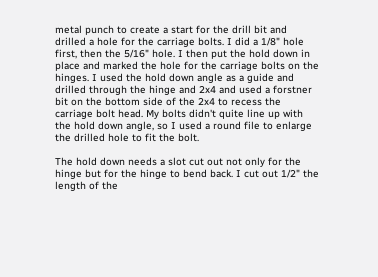metal punch to create a start for the drill bit and drilled a hole for the carriage bolts. I did a 1/8" hole first, then the 5/16" hole. I then put the hold down in place and marked the hole for the carriage bolts on the hinges. I used the hold down angle as a guide and drilled through the hinge and 2x4 and used a forstner bit on the bottom side of the 2x4 to recess the carriage bolt head. My bolts didn't quite line up with the hold down angle, so I used a round file to enlarge the drilled hole to fit the bolt.

The hold down needs a slot cut out not only for the hinge but for the hinge to bend back. I cut out 1/2" the length of the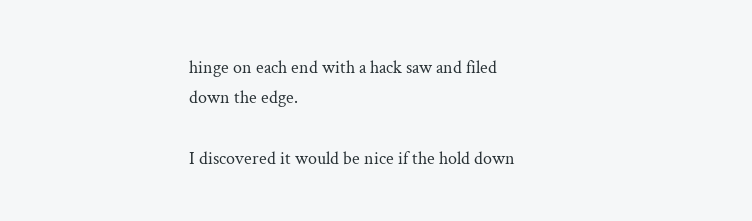hinge on each end with a hack saw and filed down the edge.

I discovered it would be nice if the hold down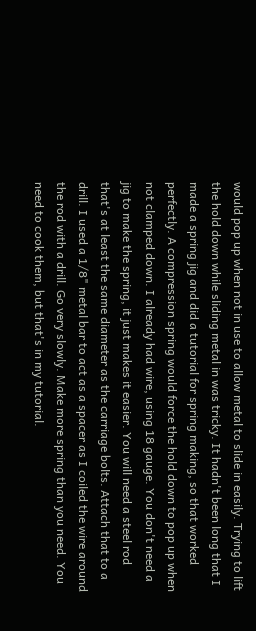would pop up when not in use to allow metal to slide in easily. Trying to lift the hold down while sliding metal in was tricky. It hadn't been long that I made a spring jig and did a tutorial for spring making, so that worked perfectly. A compression spring would force the hold down to pop up when not clamped down. I already had wire, using 18 gauge. You don't need a jig to make the spring, it just makes it easier. You will need a steel rod that's at least the same diameter as the carriage bolts. Attach that to a drill. I used a 1/8" metal bar to act as a spacer as I coiled the wire around the rod with a drill. Go very slowly. Make more spring than you need. You need to cook them, but that's in my tutorial.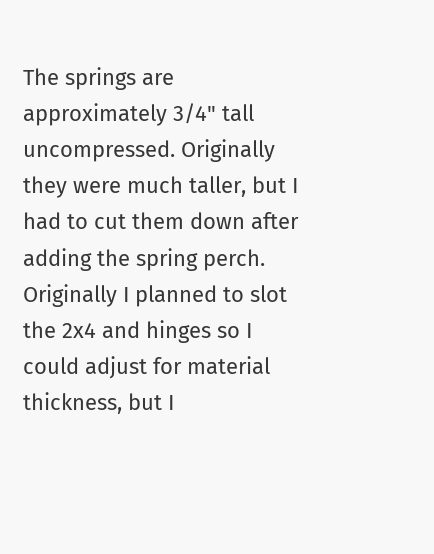The springs are approximately 3/4" tall uncompressed. Originally they were much taller, but I had to cut them down after adding the spring perch. Originally I planned to slot the 2x4 and hinges so I could adjust for material thickness, but I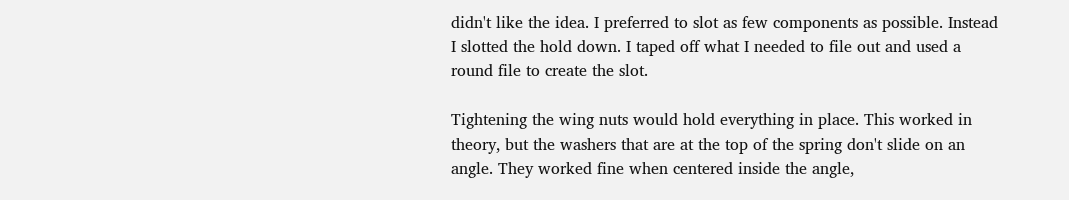didn't like the idea. I preferred to slot as few components as possible. Instead I slotted the hold down. I taped off what I needed to file out and used a round file to create the slot.

Tightening the wing nuts would hold everything in place. This worked in theory, but the washers that are at the top of the spring don't slide on an angle. They worked fine when centered inside the angle,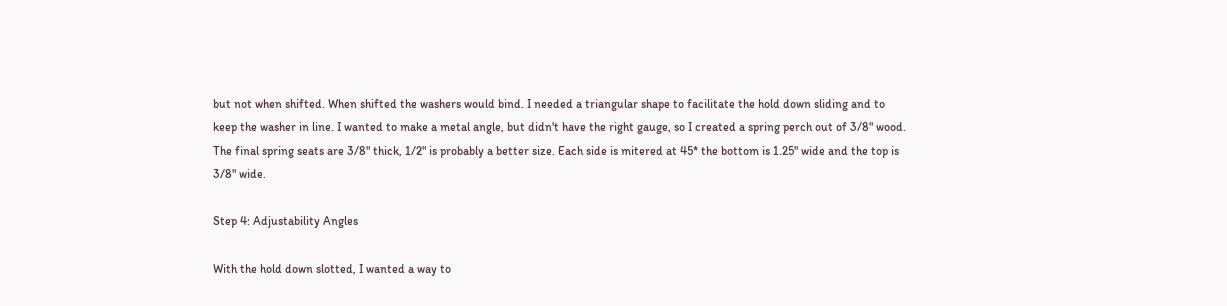but not when shifted. When shifted the washers would bind. I needed a triangular shape to facilitate the hold down sliding and to keep the washer in line. I wanted to make a metal angle, but didn't have the right gauge, so I created a spring perch out of 3/8" wood. The final spring seats are 3/8" thick, 1/2" is probably a better size. Each side is mitered at 45* the bottom is 1.25" wide and the top is 3/8" wide.

Step 4: Adjustability Angles

With the hold down slotted, I wanted a way to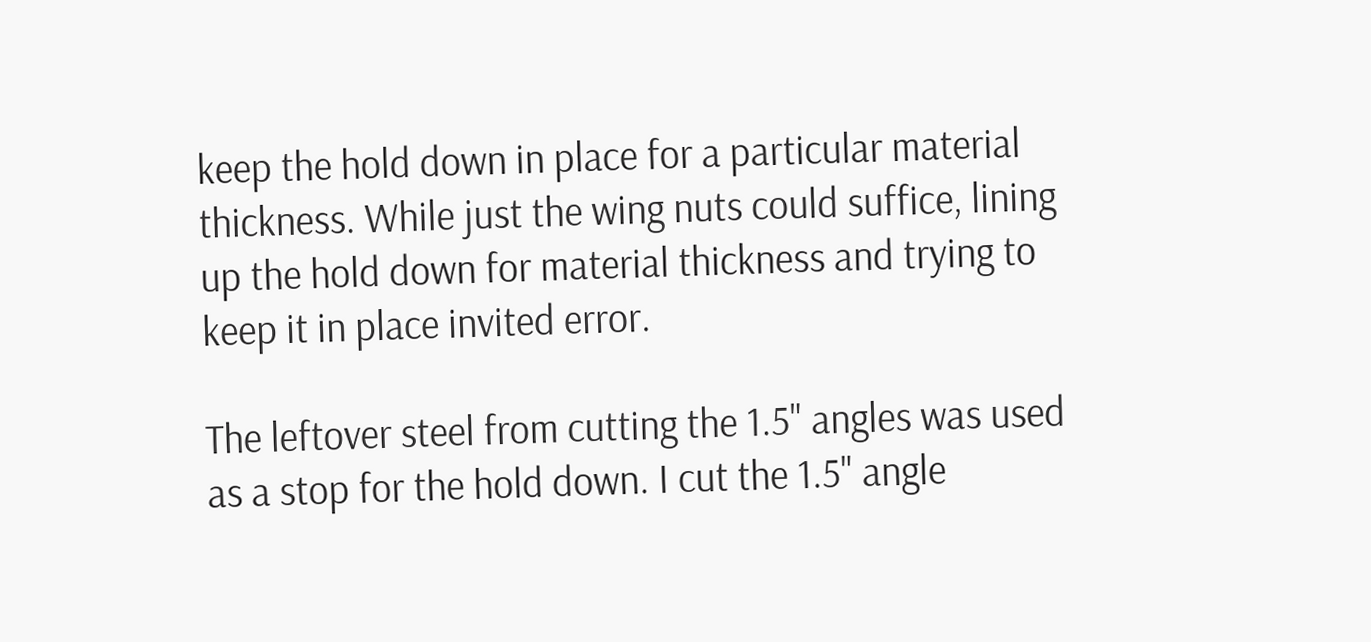keep the hold down in place for a particular material thickness. While just the wing nuts could suffice, lining up the hold down for material thickness and trying to keep it in place invited error.

The leftover steel from cutting the 1.5" angles was used as a stop for the hold down. I cut the 1.5" angle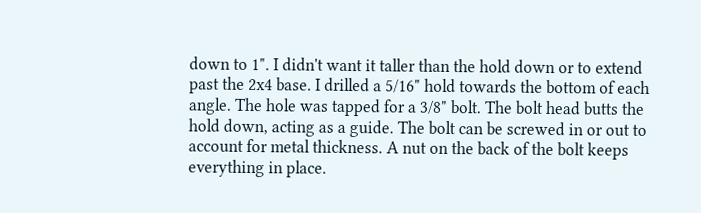down to 1". I didn't want it taller than the hold down or to extend past the 2x4 base. I drilled a 5/16" hold towards the bottom of each angle. The hole was tapped for a 3/8" bolt. The bolt head butts the hold down, acting as a guide. The bolt can be screwed in or out to account for metal thickness. A nut on the back of the bolt keeps everything in place.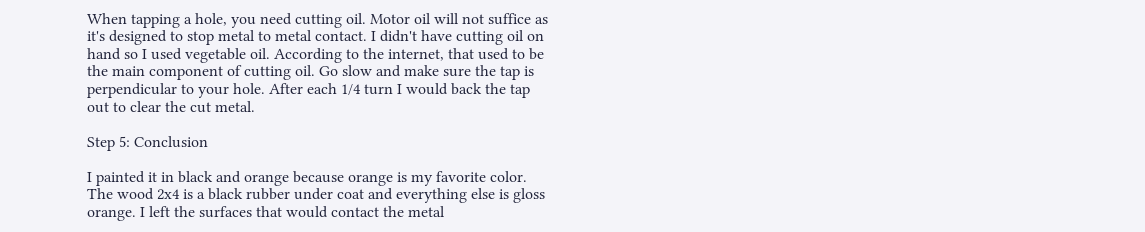When tapping a hole, you need cutting oil. Motor oil will not suffice as it's designed to stop metal to metal contact. I didn't have cutting oil on hand so I used vegetable oil. According to the internet, that used to be the main component of cutting oil. Go slow and make sure the tap is perpendicular to your hole. After each 1/4 turn I would back the tap out to clear the cut metal.

Step 5: Conclusion

I painted it in black and orange because orange is my favorite color. The wood 2x4 is a black rubber under coat and everything else is gloss orange. I left the surfaces that would contact the metal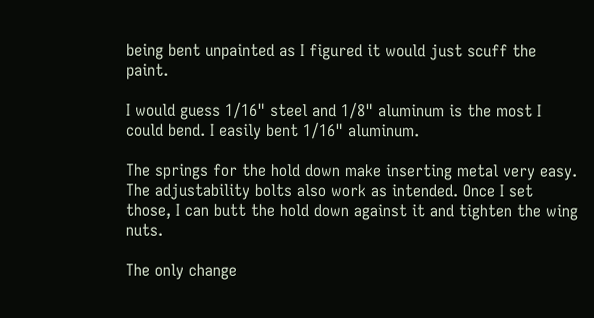being bent unpainted as I figured it would just scuff the paint.

I would guess 1/16" steel and 1/8" aluminum is the most I could bend. I easily bent 1/16" aluminum.

The springs for the hold down make inserting metal very easy. The adjustability bolts also work as intended. Once I set those, I can butt the hold down against it and tighten the wing nuts.

The only change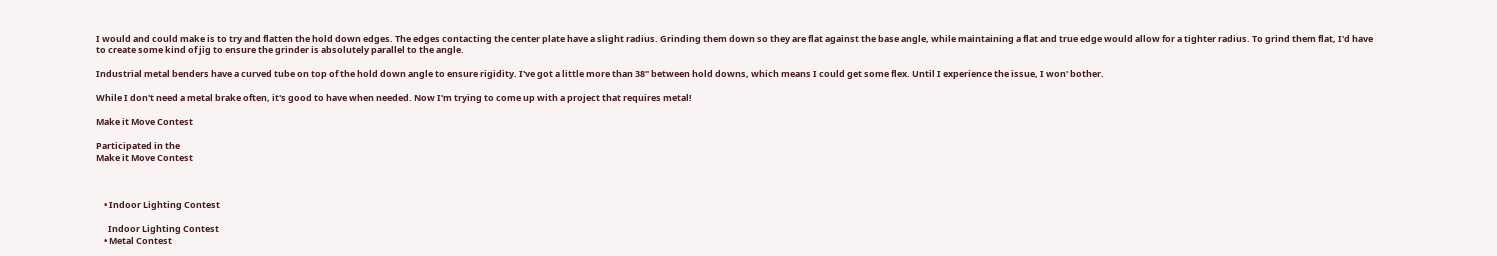I would and could make is to try and flatten the hold down edges. The edges contacting the center plate have a slight radius. Grinding them down so they are flat against the base angle, while maintaining a flat and true edge would allow for a tighter radius. To grind them flat, I'd have to create some kind of jig to ensure the grinder is absolutely parallel to the angle.

Industrial metal benders have a curved tube on top of the hold down angle to ensure rigidity. I've got a little more than 38" between hold downs, which means I could get some flex. Until I experience the issue, I won' bother.

While I don't need a metal brake often, it's good to have when needed. Now I'm trying to come up with a project that requires metal!

Make it Move Contest

Participated in the
Make it Move Contest



    • Indoor Lighting Contest

      Indoor Lighting Contest
    • Metal Contest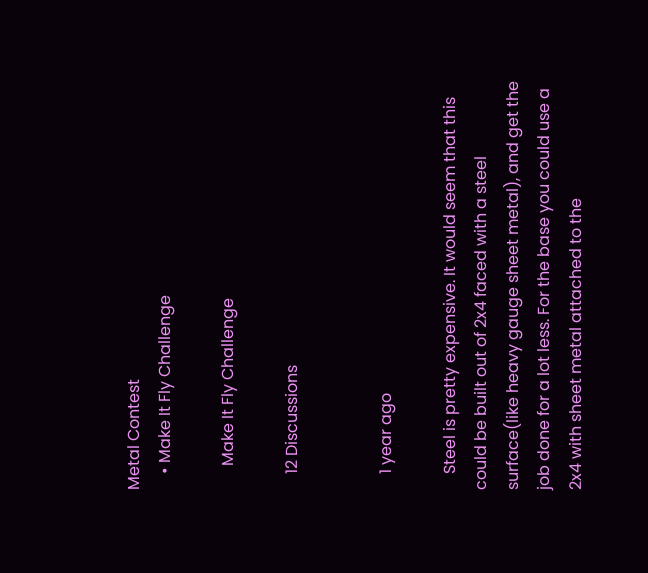Metal Contest
    • Make It Fly Challenge

      Make It Fly Challenge

    12 Discussions


    1 year ago

    Steel is pretty expensive. It would seem that this could be built out of 2x4 faced with a steel surface(like heavy gauge sheet metal), and get the job done for a lot less. For the base you could use a 2x4 with sheet metal attached to the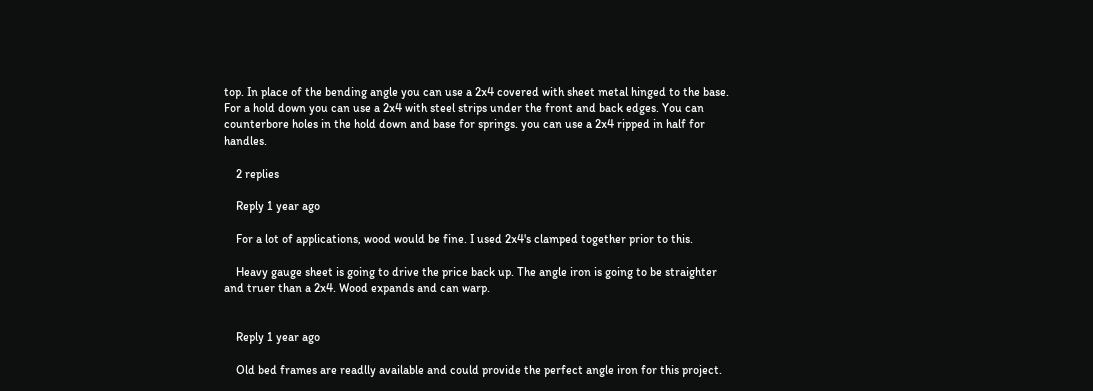top. In place of the bending angle you can use a 2x4 covered with sheet metal hinged to the base. For a hold down you can use a 2x4 with steel strips under the front and back edges. You can counterbore holes in the hold down and base for springs. you can use a 2x4 ripped in half for handles.

    2 replies

    Reply 1 year ago

    For a lot of applications, wood would be fine. I used 2x4's clamped together prior to this.

    Heavy gauge sheet is going to drive the price back up. The angle iron is going to be straighter and truer than a 2x4. Wood expands and can warp.


    Reply 1 year ago

    Old bed frames are readlly available and could provide the perfect angle iron for this project.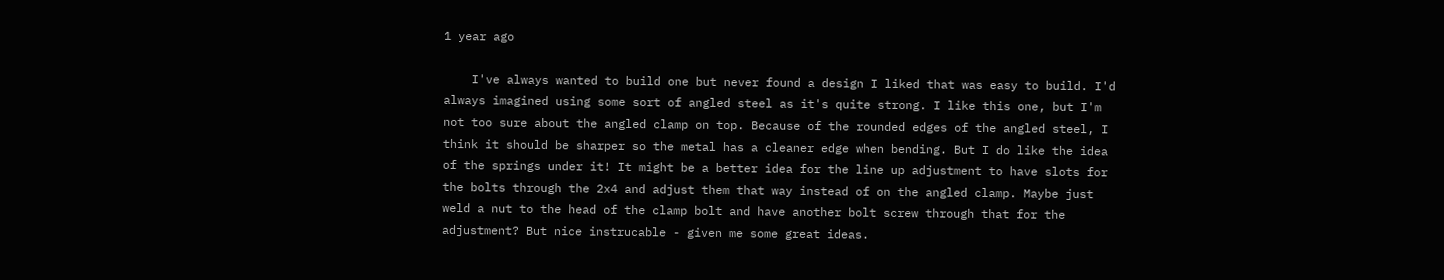1 year ago

    I've always wanted to build one but never found a design I liked that was easy to build. I'd always imagined using some sort of angled steel as it's quite strong. I like this one, but I'm not too sure about the angled clamp on top. Because of the rounded edges of the angled steel, I think it should be sharper so the metal has a cleaner edge when bending. But I do like the idea of the springs under it! It might be a better idea for the line up adjustment to have slots for the bolts through the 2x4 and adjust them that way instead of on the angled clamp. Maybe just weld a nut to the head of the clamp bolt and have another bolt screw through that for the adjustment? But nice instrucable - given me some great ideas.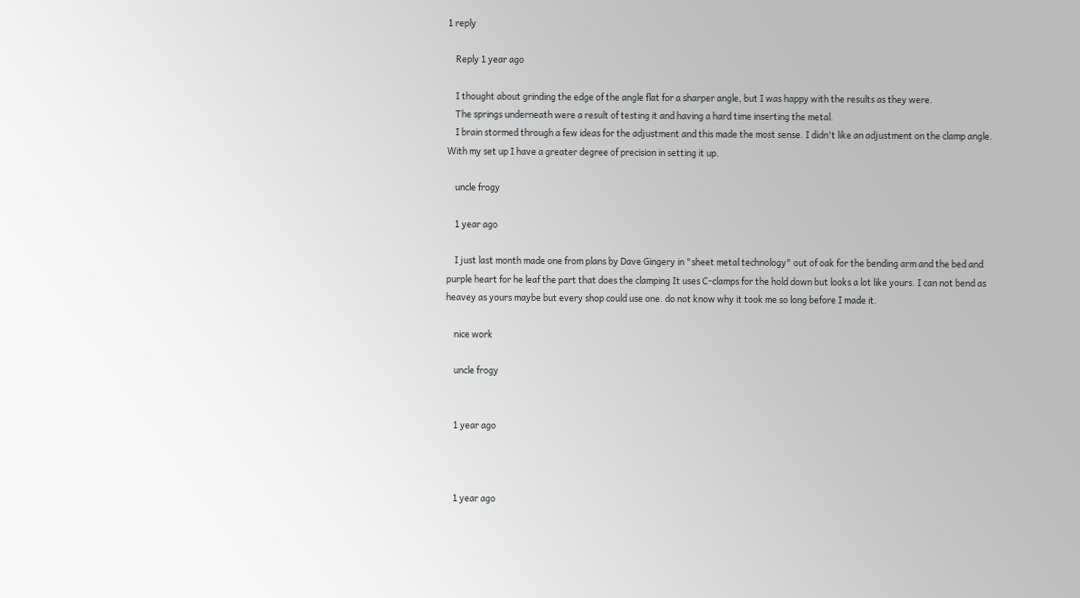1 reply

    Reply 1 year ago

    I thought about grinding the edge of the angle flat for a sharper angle, but I was happy with the results as they were.
    The springs underneath were a result of testing it and having a hard time inserting the metal.
    I brain stormed through a few ideas for the adjustment and this made the most sense. I didn't like an adjustment on the clamp angle. With my set up I have a greater degree of precision in setting it up.

    uncle frogy

    1 year ago

    I just last month made one from plans by Dave Gingery in "sheet metal technology" out of oak for the bending arm and the bed and purple heart for he leaf the part that does the clamping It uses C-clamps for the hold down but looks a lot like yours. I can not bend as heavey as yours maybe but every shop could use one. do not know why it took me so long before I made it.

    nice work

    uncle frogy


    1 year ago



    1 year ago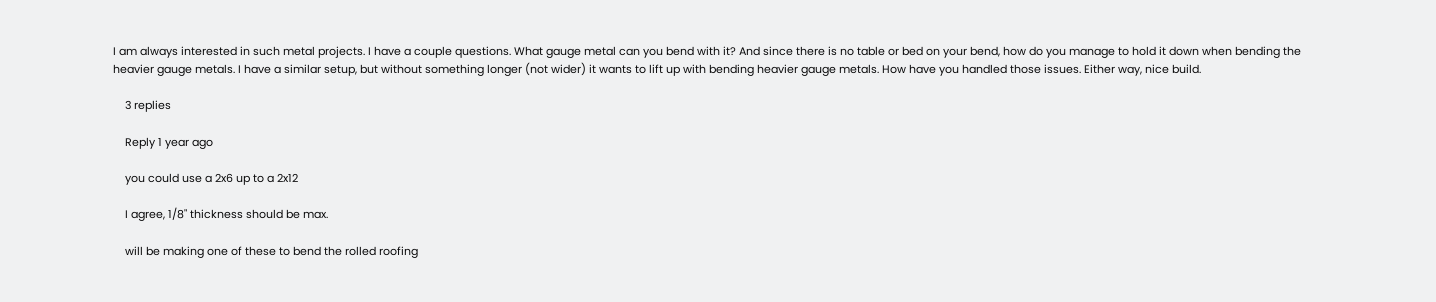I am always interested in such metal projects. I have a couple questions. What gauge metal can you bend with it? And since there is no table or bed on your bend, how do you manage to hold it down when bending the heavier gauge metals. I have a similar setup, but without something longer (not wider) it wants to lift up with bending heavier gauge metals. How have you handled those issues. Either way, nice build.

    3 replies

    Reply 1 year ago

    you could use a 2x6 up to a 2x12

    I agree, 1/8" thickness should be max.

    will be making one of these to bend the rolled roofing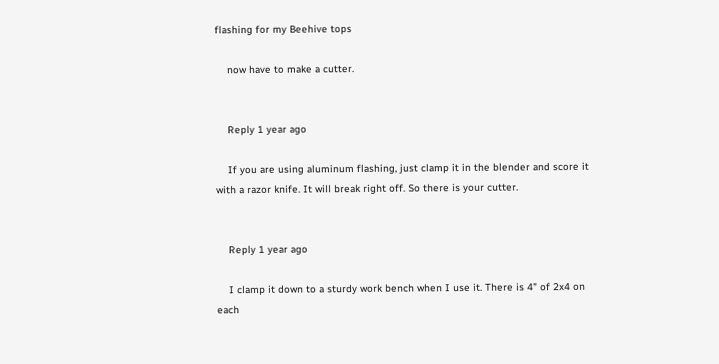flashing for my Beehive tops

    now have to make a cutter.


    Reply 1 year ago

    If you are using aluminum flashing, just clamp it in the blender and score it with a razor knife. It will break right off. So there is your cutter.


    Reply 1 year ago

    I clamp it down to a sturdy work bench when I use it. There is 4" of 2x4 on each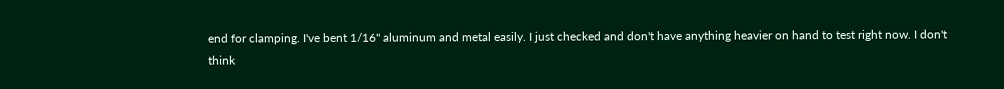end for clamping. I've bent 1/16" aluminum and metal easily. I just checked and don't have anything heavier on hand to test right now. I don't think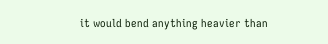it would bend anything heavier than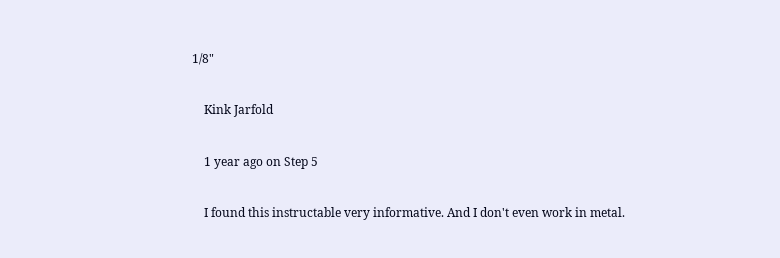1/8"

    Kink Jarfold

    1 year ago on Step 5

    I found this instructable very informative. And I don't even work in metal.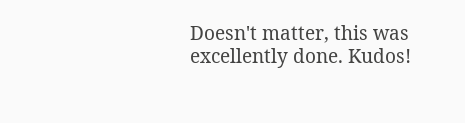Doesn't matter, this was excellently done. Kudos!